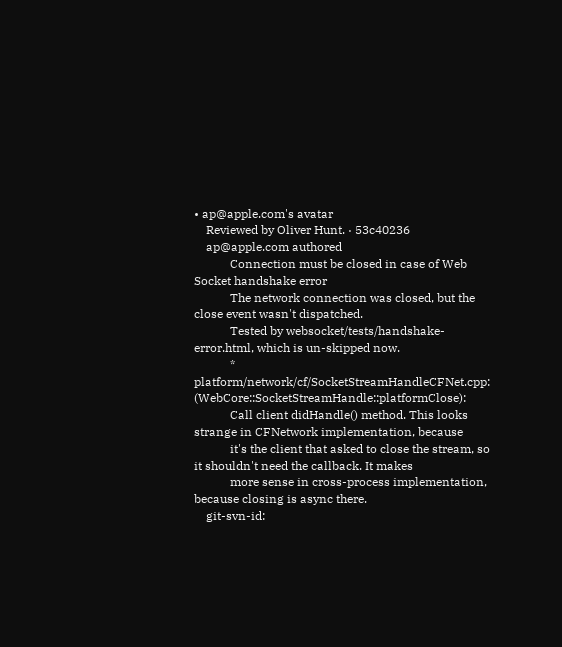• ap@apple.com's avatar
    Reviewed by Oliver Hunt. · 53c40236
    ap@apple.com authored
            Connection must be closed in case of Web Socket handshake error
            The network connection was closed, but the close event wasn't dispatched.
            Tested by websocket/tests/handshake-error.html, which is un-skipped now.
            * platform/network/cf/SocketStreamHandleCFNet.cpp: (WebCore::SocketStreamHandle::platformClose):
            Call client didHandle() method. This looks strange in CFNetwork implementation, because
            it's the client that asked to close the stream, so it shouldn't need the callback. It makes
            more sense in cross-process implementation, because closing is async there.
    git-svn-id: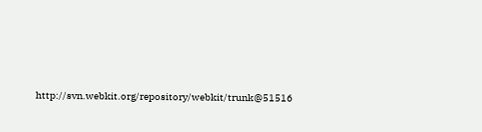http://svn.webkit.org/repository/webkit/trunk@51516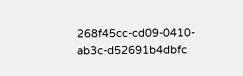268f45cc-cd09-0410-ab3c-d52691b4dbfc